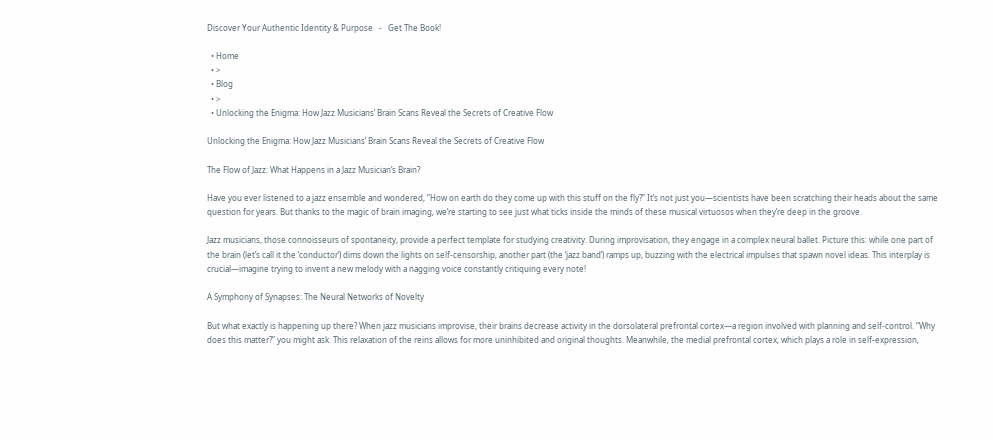Discover Your Authentic Identity & Purpose   -   Get The Book!

  • Home
  • >
  • Blog
  • >
  • Unlocking the Enigma: How Jazz Musicians’ Brain Scans Reveal the Secrets of Creative Flow

Unlocking the Enigma: How Jazz Musicians’ Brain Scans Reveal the Secrets of Creative Flow

The Flow of Jazz: What Happens in a Jazz Musician’s Brain?

Have you ever listened to a jazz ensemble and wondered, “How on earth do they come up with this stuff on the fly?” It’s not just you—scientists have been scratching their heads about the same question for years. But thanks to the magic of brain imaging, we’re starting to see just what ticks inside the minds of these musical virtuosos when they’re deep in the groove.

Jazz musicians, those connoisseurs of spontaneity, provide a perfect template for studying creativity. During improvisation, they engage in a complex neural ballet. Picture this: while one part of the brain (let’s call it the ‘conductor’) dims down the lights on self-censorship, another part (the ‘jazz band’) ramps up, buzzing with the electrical impulses that spawn novel ideas. This interplay is crucial—imagine trying to invent a new melody with a nagging voice constantly critiquing every note!

A Symphony of Synapses: The Neural Networks of Novelty

But what exactly is happening up there? When jazz musicians improvise, their brains decrease activity in the dorsolateral prefrontal cortex—a region involved with planning and self-control. “Why does this matter?” you might ask. This relaxation of the reins allows for more uninhibited and original thoughts. Meanwhile, the medial prefrontal cortex, which plays a role in self-expression,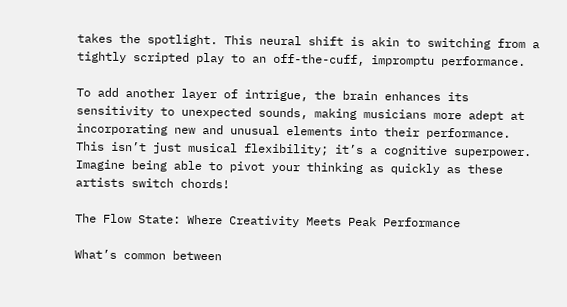takes the spotlight. This neural shift is akin to switching from a tightly scripted play to an off-the-cuff, impromptu performance.

To add another layer of intrigue, the brain enhances its sensitivity to unexpected sounds, making musicians more adept at incorporating new and unusual elements into their performance. This isn’t just musical flexibility; it’s a cognitive superpower. Imagine being able to pivot your thinking as quickly as these artists switch chords!

The Flow State: Where Creativity Meets Peak Performance

What’s common between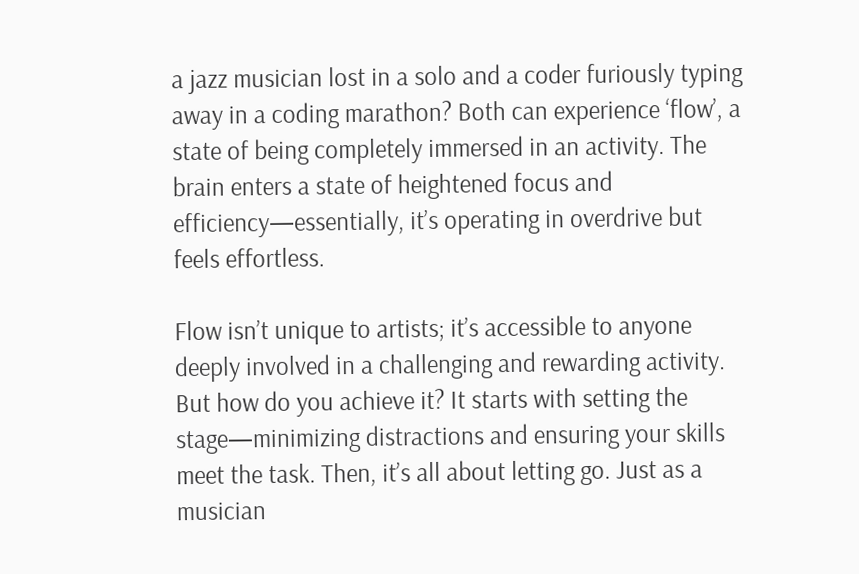a jazz musician lost in a solo and a coder furiously typing away in a coding marathon? Both can experience ‘flow’, a state of being completely immersed in an activity. The brain enters a state of heightened focus and efficiency—essentially, it’s operating in overdrive but feels effortless.

Flow isn’t unique to artists; it’s accessible to anyone deeply involved in a challenging and rewarding activity. But how do you achieve it? It starts with setting the stage—minimizing distractions and ensuring your skills meet the task. Then, it’s all about letting go. Just as a musician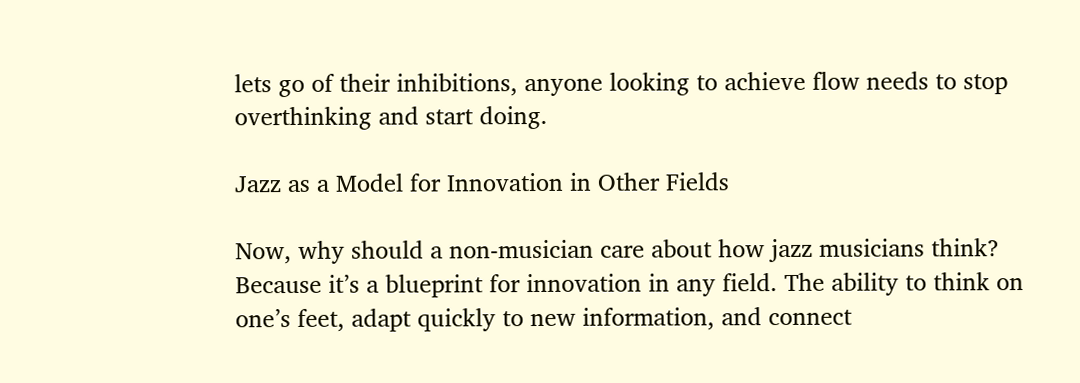lets go of their inhibitions, anyone looking to achieve flow needs to stop overthinking and start doing.

Jazz as a Model for Innovation in Other Fields

Now, why should a non-musician care about how jazz musicians think? Because it’s a blueprint for innovation in any field. The ability to think on one’s feet, adapt quickly to new information, and connect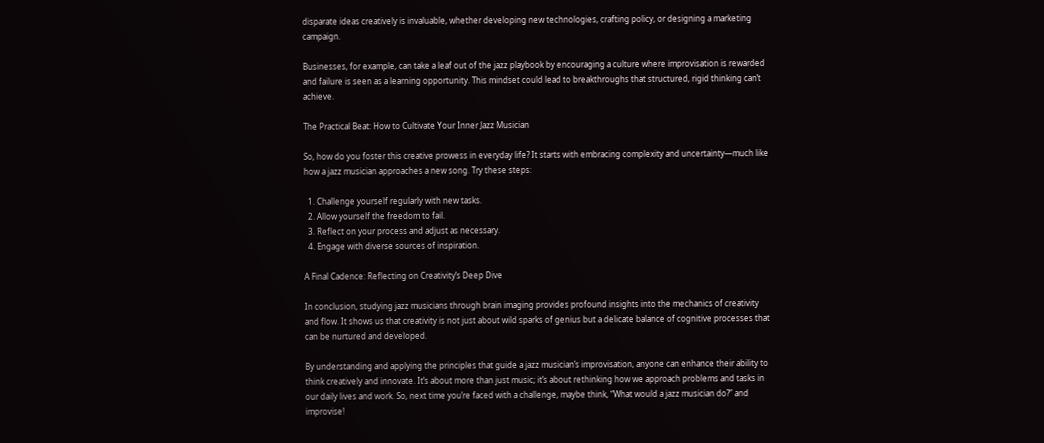disparate ideas creatively is invaluable, whether developing new technologies, crafting policy, or designing a marketing campaign.

Businesses, for example, can take a leaf out of the jazz playbook by encouraging a culture where improvisation is rewarded and failure is seen as a learning opportunity. This mindset could lead to breakthroughs that structured, rigid thinking can’t achieve.

The Practical Beat: How to Cultivate Your Inner Jazz Musician

So, how do you foster this creative prowess in everyday life? It starts with embracing complexity and uncertainty—much like how a jazz musician approaches a new song. Try these steps:

  1. Challenge yourself regularly with new tasks.
  2. Allow yourself the freedom to fail.
  3. Reflect on your process and adjust as necessary.
  4. Engage with diverse sources of inspiration.

A Final Cadence: Reflecting on Creativity’s Deep Dive

In conclusion, studying jazz musicians through brain imaging provides profound insights into the mechanics of creativity and flow. It shows us that creativity is not just about wild sparks of genius but a delicate balance of cognitive processes that can be nurtured and developed.

By understanding and applying the principles that guide a jazz musician’s improvisation, anyone can enhance their ability to think creatively and innovate. It’s about more than just music; it’s about rethinking how we approach problems and tasks in our daily lives and work. So, next time you’re faced with a challenge, maybe think, “What would a jazz musician do?” and improvise!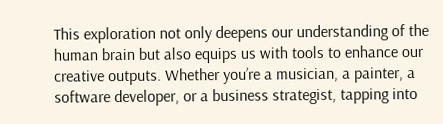This exploration not only deepens our understanding of the human brain but also equips us with tools to enhance our creative outputs. Whether you’re a musician, a painter, a software developer, or a business strategist, tapping into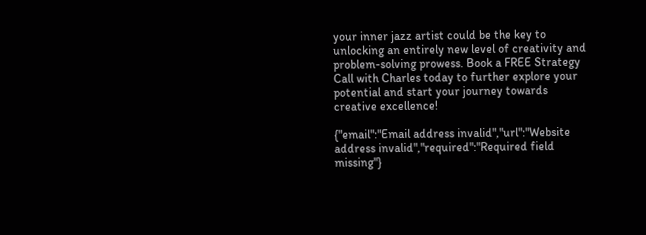your inner jazz artist could be the key to unlocking an entirely new level of creativity and problem-solving prowess. Book a FREE Strategy Call with Charles today to further explore your potential and start your journey towards creative excellence!

{"email":"Email address invalid","url":"Website address invalid","required":"Required field missing"}